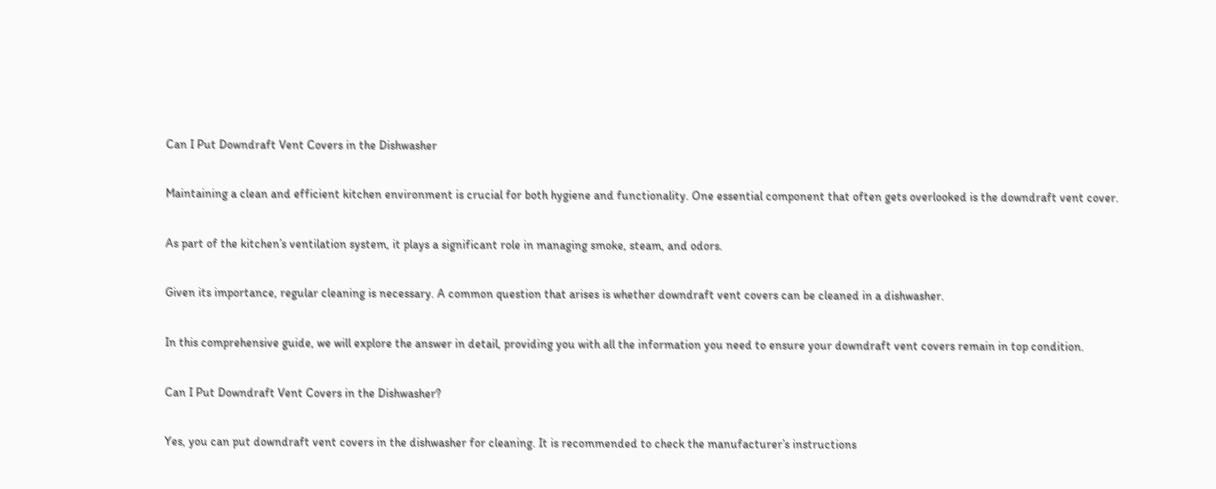Can I Put Downdraft Vent Covers in the Dishwasher

Maintaining a clean and efficient kitchen environment is crucial for both hygiene and functionality. One essential component that often gets overlooked is the downdraft vent cover.

As part of the kitchen’s ventilation system, it plays a significant role in managing smoke, steam, and odors.

Given its importance, regular cleaning is necessary. A common question that arises is whether downdraft vent covers can be cleaned in a dishwasher.

In this comprehensive guide, we will explore the answer in detail, providing you with all the information you need to ensure your downdraft vent covers remain in top condition.

Can I Put Downdraft Vent Covers in the Dishwasher?

Yes, you can put downdraft vent covers in the dishwasher for cleaning. It is recommended to check the manufacturer’s instructions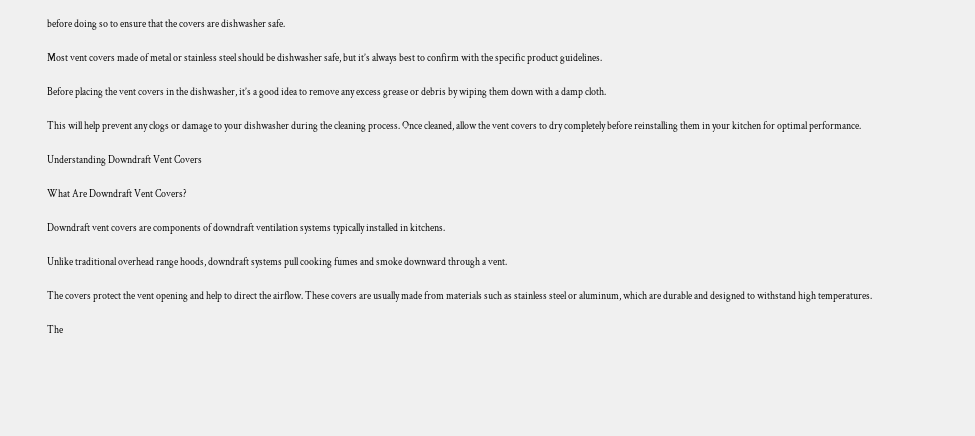before doing so to ensure that the covers are dishwasher safe.

Most vent covers made of metal or stainless steel should be dishwasher safe, but it’s always best to confirm with the specific product guidelines.

Before placing the vent covers in the dishwasher, it’s a good idea to remove any excess grease or debris by wiping them down with a damp cloth.

This will help prevent any clogs or damage to your dishwasher during the cleaning process. Once cleaned, allow the vent covers to dry completely before reinstalling them in your kitchen for optimal performance.

Understanding Downdraft Vent Covers

What Are Downdraft Vent Covers?

Downdraft vent covers are components of downdraft ventilation systems typically installed in kitchens.

Unlike traditional overhead range hoods, downdraft systems pull cooking fumes and smoke downward through a vent.

The covers protect the vent opening and help to direct the airflow. These covers are usually made from materials such as stainless steel or aluminum, which are durable and designed to withstand high temperatures.

The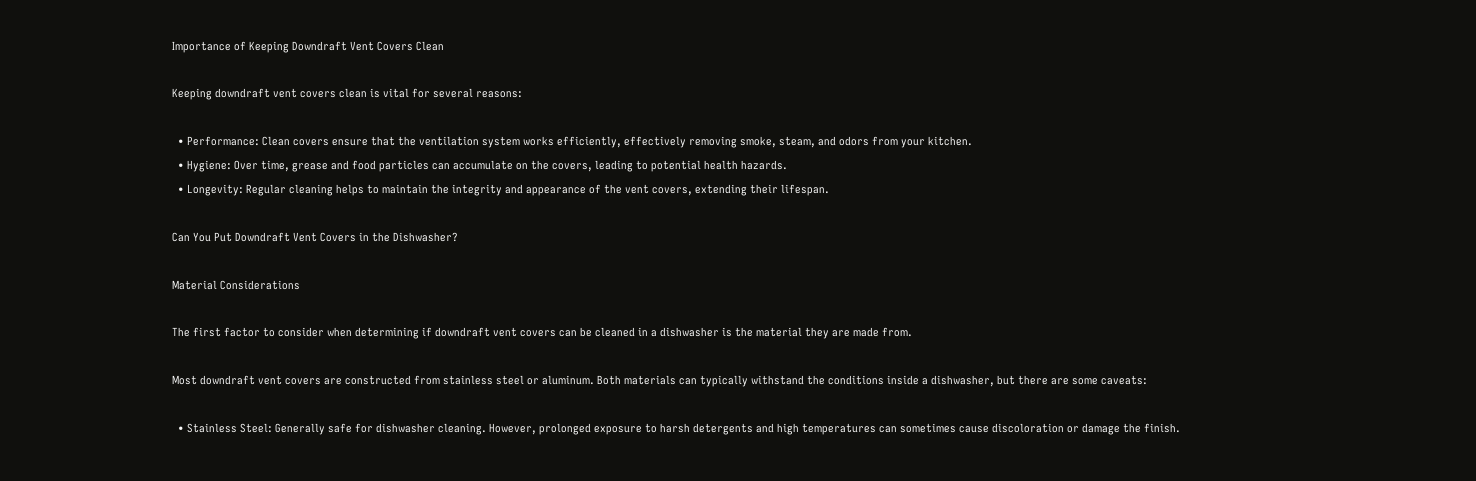Importance of Keeping Downdraft Vent Covers Clean

Keeping downdraft vent covers clean is vital for several reasons:

  • Performance: Clean covers ensure that the ventilation system works efficiently, effectively removing smoke, steam, and odors from your kitchen.
  • Hygiene: Over time, grease and food particles can accumulate on the covers, leading to potential health hazards.
  • Longevity: Regular cleaning helps to maintain the integrity and appearance of the vent covers, extending their lifespan.

Can You Put Downdraft Vent Covers in the Dishwasher?

Material Considerations

The first factor to consider when determining if downdraft vent covers can be cleaned in a dishwasher is the material they are made from.

Most downdraft vent covers are constructed from stainless steel or aluminum. Both materials can typically withstand the conditions inside a dishwasher, but there are some caveats:

  • Stainless Steel: Generally safe for dishwasher cleaning. However, prolonged exposure to harsh detergents and high temperatures can sometimes cause discoloration or damage the finish.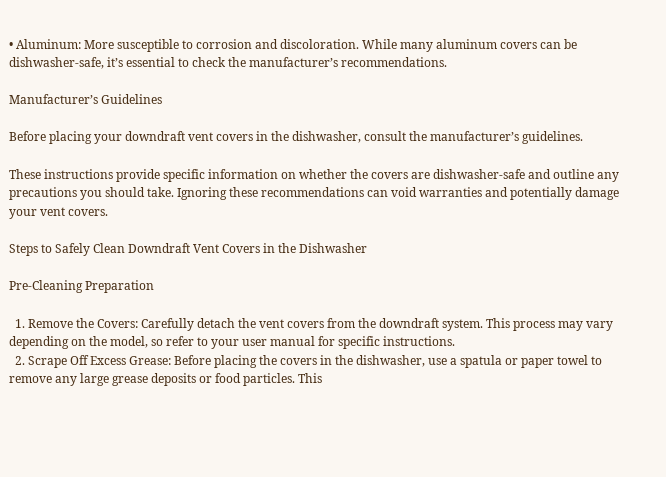• Aluminum: More susceptible to corrosion and discoloration. While many aluminum covers can be dishwasher-safe, it’s essential to check the manufacturer’s recommendations.

Manufacturer’s Guidelines

Before placing your downdraft vent covers in the dishwasher, consult the manufacturer’s guidelines.

These instructions provide specific information on whether the covers are dishwasher-safe and outline any precautions you should take. Ignoring these recommendations can void warranties and potentially damage your vent covers.

Steps to Safely Clean Downdraft Vent Covers in the Dishwasher

Pre-Cleaning Preparation

  1. Remove the Covers: Carefully detach the vent covers from the downdraft system. This process may vary depending on the model, so refer to your user manual for specific instructions.
  2. Scrape Off Excess Grease: Before placing the covers in the dishwasher, use a spatula or paper towel to remove any large grease deposits or food particles. This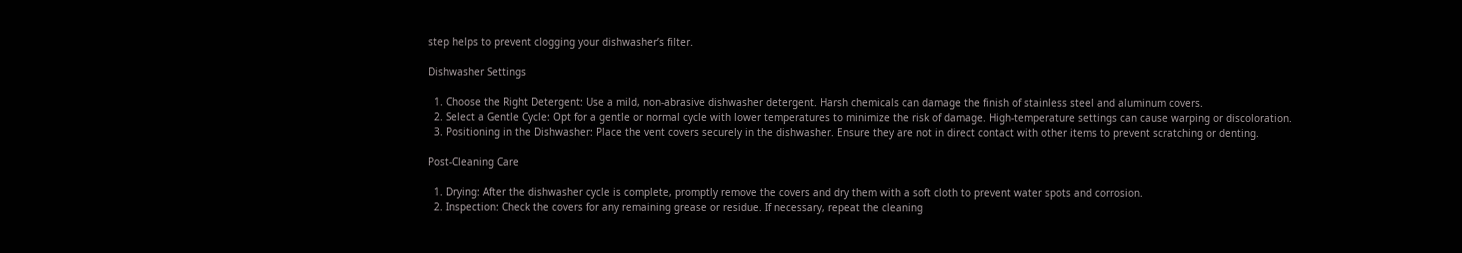step helps to prevent clogging your dishwasher’s filter.

Dishwasher Settings

  1. Choose the Right Detergent: Use a mild, non-abrasive dishwasher detergent. Harsh chemicals can damage the finish of stainless steel and aluminum covers.
  2. Select a Gentle Cycle: Opt for a gentle or normal cycle with lower temperatures to minimize the risk of damage. High-temperature settings can cause warping or discoloration.
  3. Positioning in the Dishwasher: Place the vent covers securely in the dishwasher. Ensure they are not in direct contact with other items to prevent scratching or denting.

Post-Cleaning Care

  1. Drying: After the dishwasher cycle is complete, promptly remove the covers and dry them with a soft cloth to prevent water spots and corrosion.
  2. Inspection: Check the covers for any remaining grease or residue. If necessary, repeat the cleaning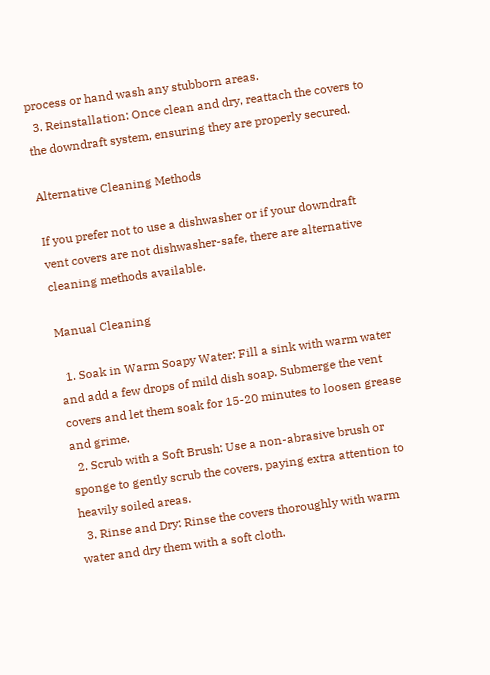process or hand wash any stubborn areas.
  3. Reinstallation: Once clean and dry, reattach the covers to the downdraft system, ensuring they are properly secured.

Alternative Cleaning Methods

If you prefer not to use a dishwasher or if your downdraft vent covers are not dishwasher-safe, there are alternative cleaning methods available.

Manual Cleaning

  1. Soak in Warm Soapy Water: Fill a sink with warm water and add a few drops of mild dish soap. Submerge the vent covers and let them soak for 15-20 minutes to loosen grease and grime.
  2. Scrub with a Soft Brush: Use a non-abrasive brush or sponge to gently scrub the covers, paying extra attention to heavily soiled areas.
  3. Rinse and Dry: Rinse the covers thoroughly with warm water and dry them with a soft cloth.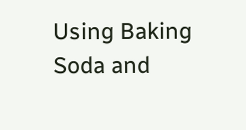Using Baking Soda and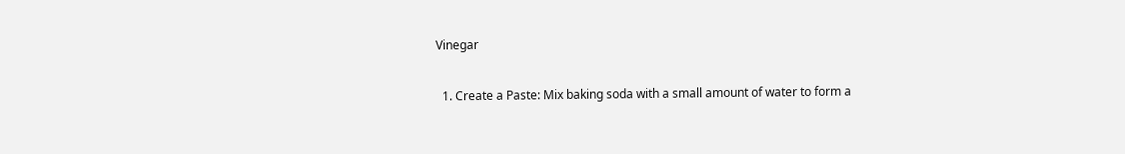Vinegar

  1. Create a Paste: Mix baking soda with a small amount of water to form a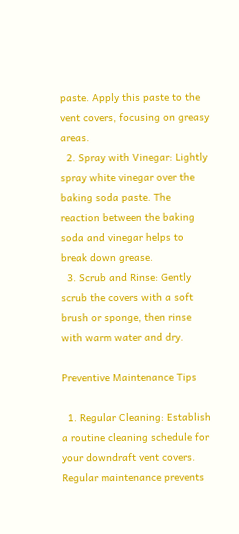paste. Apply this paste to the vent covers, focusing on greasy areas.
  2. Spray with Vinegar: Lightly spray white vinegar over the baking soda paste. The reaction between the baking soda and vinegar helps to break down grease.
  3. Scrub and Rinse: Gently scrub the covers with a soft brush or sponge, then rinse with warm water and dry.

Preventive Maintenance Tips

  1. Regular Cleaning: Establish a routine cleaning schedule for your downdraft vent covers. Regular maintenance prevents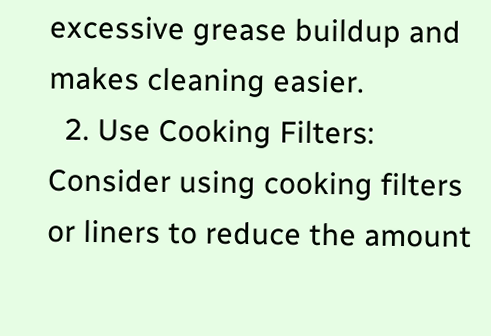excessive grease buildup and makes cleaning easier.
  2. Use Cooking Filters: Consider using cooking filters or liners to reduce the amount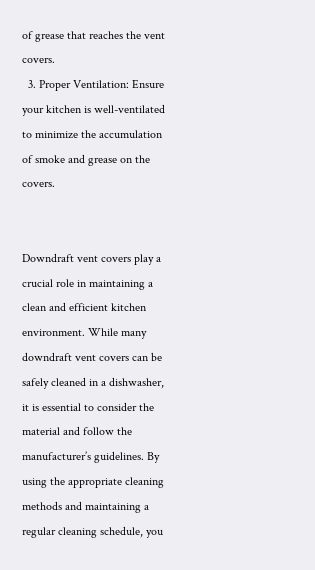of grease that reaches the vent covers.
  3. Proper Ventilation: Ensure your kitchen is well-ventilated to minimize the accumulation of smoke and grease on the covers.


Downdraft vent covers play a crucial role in maintaining a clean and efficient kitchen environment. While many downdraft vent covers can be safely cleaned in a dishwasher, it is essential to consider the material and follow the manufacturer’s guidelines. By using the appropriate cleaning methods and maintaining a regular cleaning schedule, you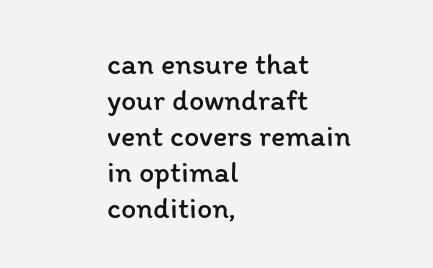can ensure that your downdraft vent covers remain in optimal condition,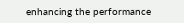enhancing the performance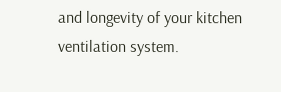and longevity of your kitchen ventilation system.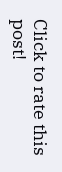Click to rate this post!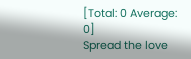[Total: 0 Average: 0]
Spread the love